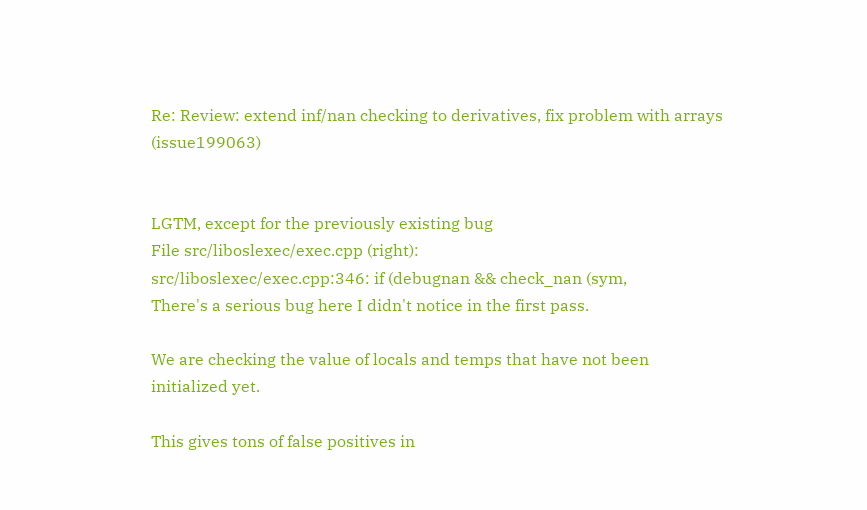Re: Review: extend inf/nan checking to derivatives, fix problem with arrays (issue199063)


LGTM, except for the previously existing bug
File src/liboslexec/exec.cpp (right):
src/liboslexec/exec.cpp:346: if (debugnan && check_nan (sym,
There's a serious bug here I didn't notice in the first pass.

We are checking the value of locals and temps that have not been
initialized yet.

This gives tons of false positives in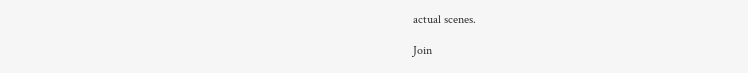actual scenes.

Join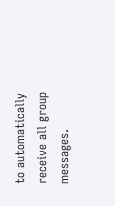to automatically receive all group messages.